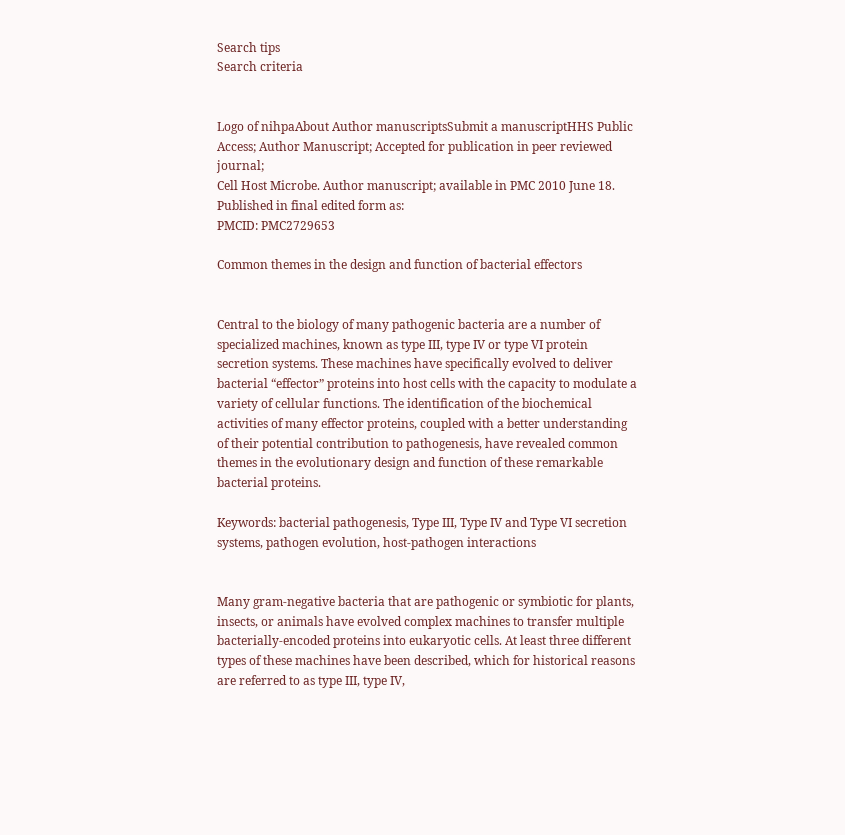Search tips
Search criteria


Logo of nihpaAbout Author manuscriptsSubmit a manuscriptHHS Public Access; Author Manuscript; Accepted for publication in peer reviewed journal;
Cell Host Microbe. Author manuscript; available in PMC 2010 June 18.
Published in final edited form as:
PMCID: PMC2729653

Common themes in the design and function of bacterial effectors


Central to the biology of many pathogenic bacteria are a number of specialized machines, known as type III, type IV or type VI protein secretion systems. These machines have specifically evolved to deliver bacterial “effector” proteins into host cells with the capacity to modulate a variety of cellular functions. The identification of the biochemical activities of many effector proteins, coupled with a better understanding of their potential contribution to pathogenesis, have revealed common themes in the evolutionary design and function of these remarkable bacterial proteins.

Keywords: bacterial pathogenesis, Type III, Type IV and Type VI secretion systems, pathogen evolution, host-pathogen interactions


Many gram-negative bacteria that are pathogenic or symbiotic for plants, insects, or animals have evolved complex machines to transfer multiple bacterially-encoded proteins into eukaryotic cells. At least three different types of these machines have been described, which for historical reasons are referred to as type III, type IV,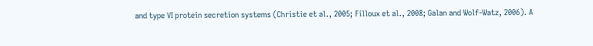and type VI protein secretion systems (Christie et al., 2005; Filloux et al., 2008; Galan and Wolf-Watz, 2006). A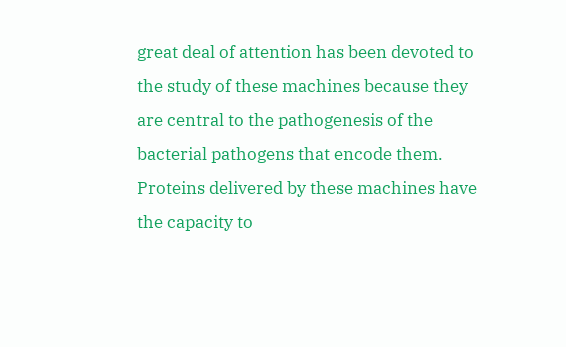great deal of attention has been devoted to the study of these machines because they are central to the pathogenesis of the bacterial pathogens that encode them. Proteins delivered by these machines have the capacity to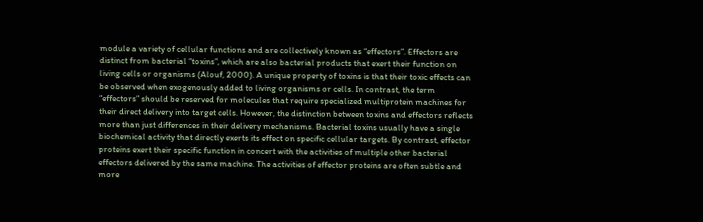module a variety of cellular functions and are collectively known as “effectors”. Effectors are distinct from bacterial “toxins”, which are also bacterial products that exert their function on living cells or organisms (Alouf, 2000). A unique property of toxins is that their toxic effects can be observed when exogenously added to living organisms or cells. In contrast, the term “effectors” should be reserved for molecules that require specialized multiprotein machines for their direct delivery into target cells. However, the distinction between toxins and effectors reflects more than just differences in their delivery mechanisms. Bacterial toxins usually have a single biochemical activity that directly exerts its effect on specific cellular targets. By contrast, effector proteins exert their specific function in concert with the activities of multiple other bacterial effectors delivered by the same machine. The activities of effector proteins are often subtle and more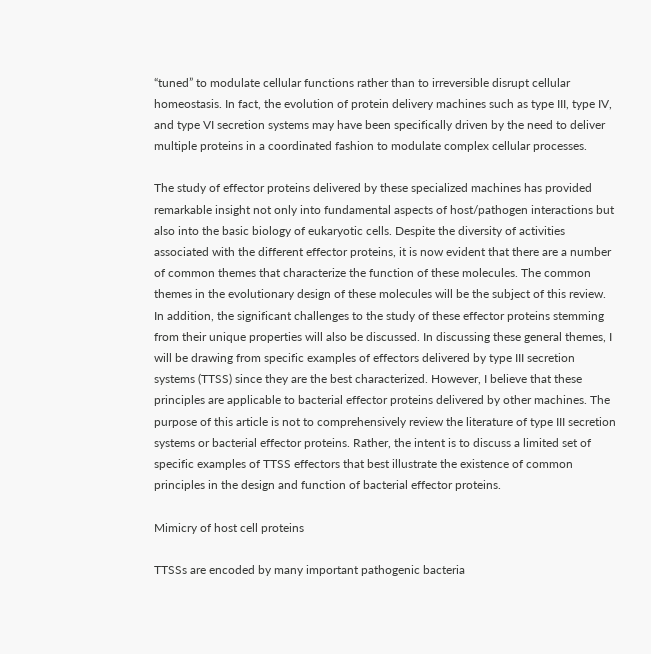“tuned” to modulate cellular functions rather than to irreversible disrupt cellular homeostasis. In fact, the evolution of protein delivery machines such as type III, type IV, and type VI secretion systems may have been specifically driven by the need to deliver multiple proteins in a coordinated fashion to modulate complex cellular processes.

The study of effector proteins delivered by these specialized machines has provided remarkable insight not only into fundamental aspects of host/pathogen interactions but also into the basic biology of eukaryotic cells. Despite the diversity of activities associated with the different effector proteins, it is now evident that there are a number of common themes that characterize the function of these molecules. The common themes in the evolutionary design of these molecules will be the subject of this review. In addition, the significant challenges to the study of these effector proteins stemming from their unique properties will also be discussed. In discussing these general themes, I will be drawing from specific examples of effectors delivered by type III secretion systems (TTSS) since they are the best characterized. However, I believe that these principles are applicable to bacterial effector proteins delivered by other machines. The purpose of this article is not to comprehensively review the literature of type III secretion systems or bacterial effector proteins. Rather, the intent is to discuss a limited set of specific examples of TTSS effectors that best illustrate the existence of common principles in the design and function of bacterial effector proteins.

Mimicry of host cell proteins

TTSSs are encoded by many important pathogenic bacteria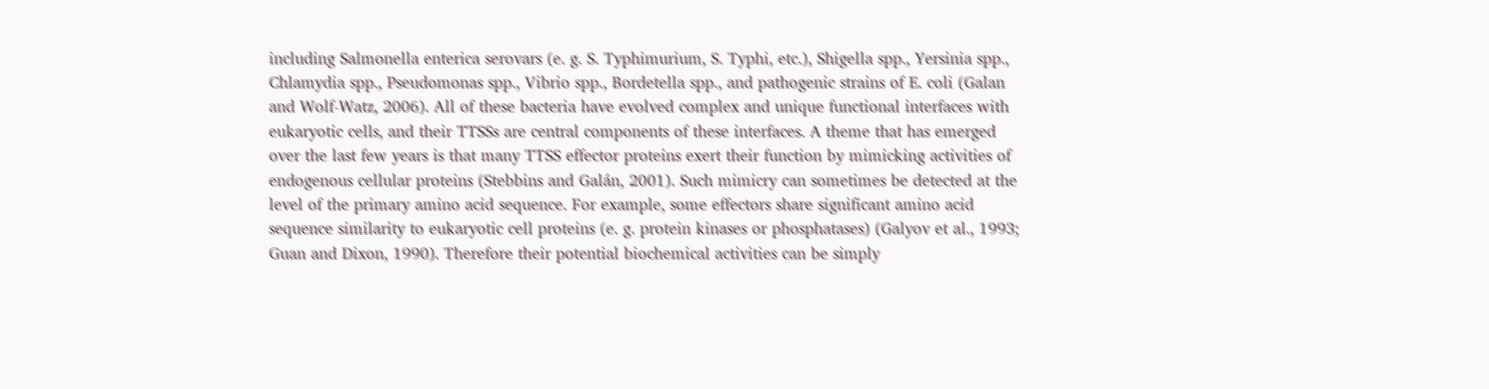including Salmonella enterica serovars (e. g. S. Typhimurium, S. Typhi, etc.), Shigella spp., Yersinia spp., Chlamydia spp., Pseudomonas spp., Vibrio spp., Bordetella spp., and pathogenic strains of E. coli (Galan and Wolf-Watz, 2006). All of these bacteria have evolved complex and unique functional interfaces with eukaryotic cells, and their TTSSs are central components of these interfaces. A theme that has emerged over the last few years is that many TTSS effector proteins exert their function by mimicking activities of endogenous cellular proteins (Stebbins and Galán, 2001). Such mimicry can sometimes be detected at the level of the primary amino acid sequence. For example, some effectors share significant amino acid sequence similarity to eukaryotic cell proteins (e. g. protein kinases or phosphatases) (Galyov et al., 1993; Guan and Dixon, 1990). Therefore their potential biochemical activities can be simply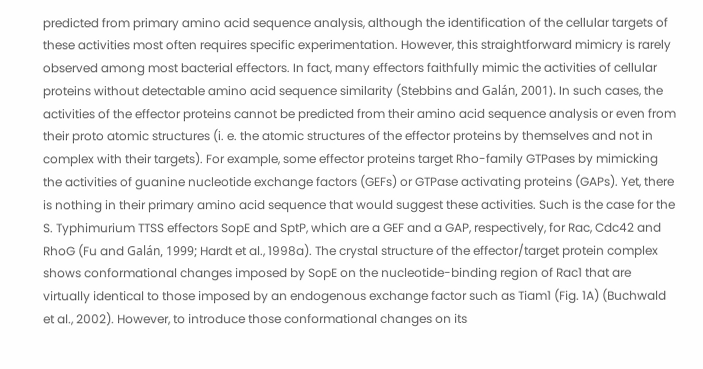predicted from primary amino acid sequence analysis, although the identification of the cellular targets of these activities most often requires specific experimentation. However, this straightforward mimicry is rarely observed among most bacterial effectors. In fact, many effectors faithfully mimic the activities of cellular proteins without detectable amino acid sequence similarity (Stebbins and Galán, 2001). In such cases, the activities of the effector proteins cannot be predicted from their amino acid sequence analysis or even from their proto atomic structures (i. e. the atomic structures of the effector proteins by themselves and not in complex with their targets). For example, some effector proteins target Rho-family GTPases by mimicking the activities of guanine nucleotide exchange factors (GEFs) or GTPase activating proteins (GAPs). Yet, there is nothing in their primary amino acid sequence that would suggest these activities. Such is the case for the S. Typhimurium TTSS effectors SopE and SptP, which are a GEF and a GAP, respectively, for Rac, Cdc42 and RhoG (Fu and Galán, 1999; Hardt et al., 1998a). The crystal structure of the effector/target protein complex shows conformational changes imposed by SopE on the nucleotide-binding region of Rac1 that are virtually identical to those imposed by an endogenous exchange factor such as Tiam1 (Fig. 1A) (Buchwald et al., 2002). However, to introduce those conformational changes on its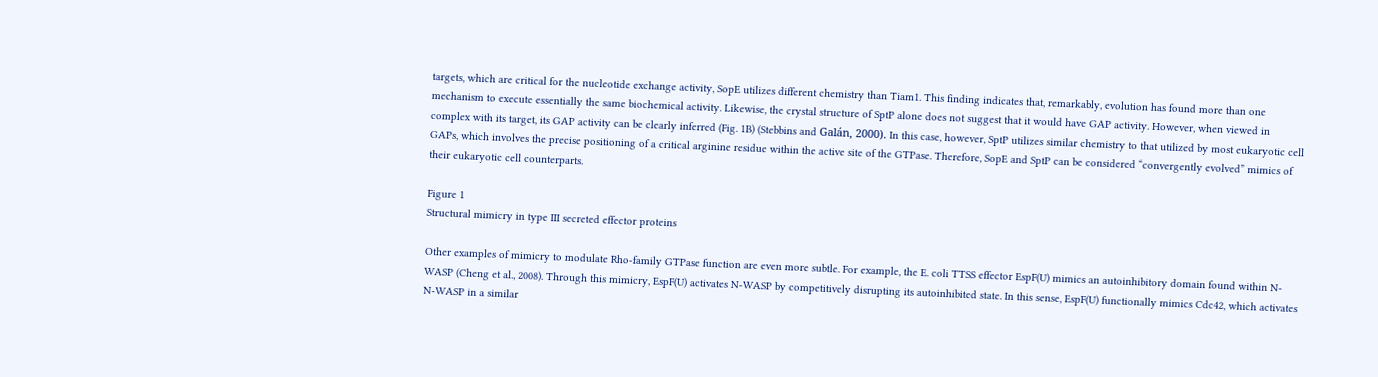targets, which are critical for the nucleotide exchange activity, SopE utilizes different chemistry than Tiam1. This finding indicates that, remarkably, evolution has found more than one mechanism to execute essentially the same biochemical activity. Likewise, the crystal structure of SptP alone does not suggest that it would have GAP activity. However, when viewed in complex with its target, its GAP activity can be clearly inferred (Fig. 1B) (Stebbins and Galán, 2000). In this case, however, SptP utilizes similar chemistry to that utilized by most eukaryotic cell GAPs, which involves the precise positioning of a critical arginine residue within the active site of the GTPase. Therefore, SopE and SptP can be considered “convergently evolved” mimics of their eukaryotic cell counterparts.

Figure 1
Structural mimicry in type III secreted effector proteins

Other examples of mimicry to modulate Rho-family GTPase function are even more subtle. For example, the E. coli TTSS effector EspF(U) mimics an autoinhibitory domain found within N-WASP (Cheng et al., 2008). Through this mimicry, EspF(U) activates N-WASP by competitively disrupting its autoinhibited state. In this sense, EspF(U) functionally mimics Cdc42, which activates N-WASP in a similar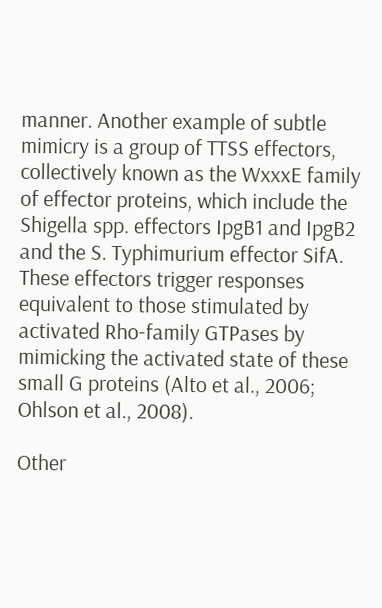manner. Another example of subtle mimicry is a group of TTSS effectors, collectively known as the WxxxE family of effector proteins, which include the Shigella spp. effectors IpgB1 and IpgB2 and the S. Typhimurium effector SifA. These effectors trigger responses equivalent to those stimulated by activated Rho-family GTPases by mimicking the activated state of these small G proteins (Alto et al., 2006; Ohlson et al., 2008).

Other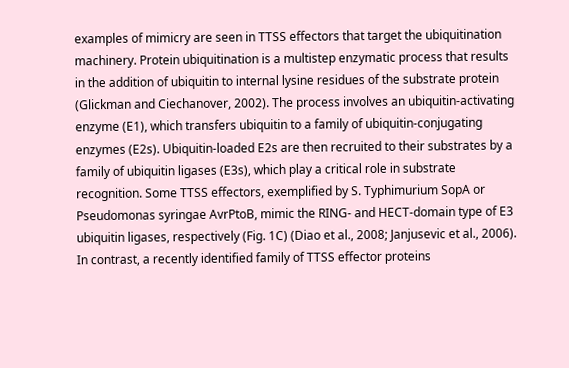examples of mimicry are seen in TTSS effectors that target the ubiquitination machinery. Protein ubiquitination is a multistep enzymatic process that results in the addition of ubiquitin to internal lysine residues of the substrate protein (Glickman and Ciechanover, 2002). The process involves an ubiquitin-activating enzyme (E1), which transfers ubiquitin to a family of ubiquitin-conjugating enzymes (E2s). Ubiquitin-loaded E2s are then recruited to their substrates by a family of ubiquitin ligases (E3s), which play a critical role in substrate recognition. Some TTSS effectors, exemplified by S. Typhimurium SopA or Pseudomonas syringae AvrPtoB, mimic the RING- and HECT-domain type of E3 ubiquitin ligases, respectively (Fig. 1C) (Diao et al., 2008; Janjusevic et al., 2006). In contrast, a recently identified family of TTSS effector proteins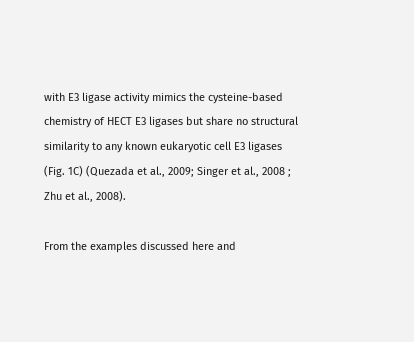with E3 ligase activity mimics the cysteine-based chemistry of HECT E3 ligases but share no structural similarity to any known eukaryotic cell E3 ligases (Fig. 1C) (Quezada et al., 2009; Singer et al., 2008 ; Zhu et al., 2008).

From the examples discussed here and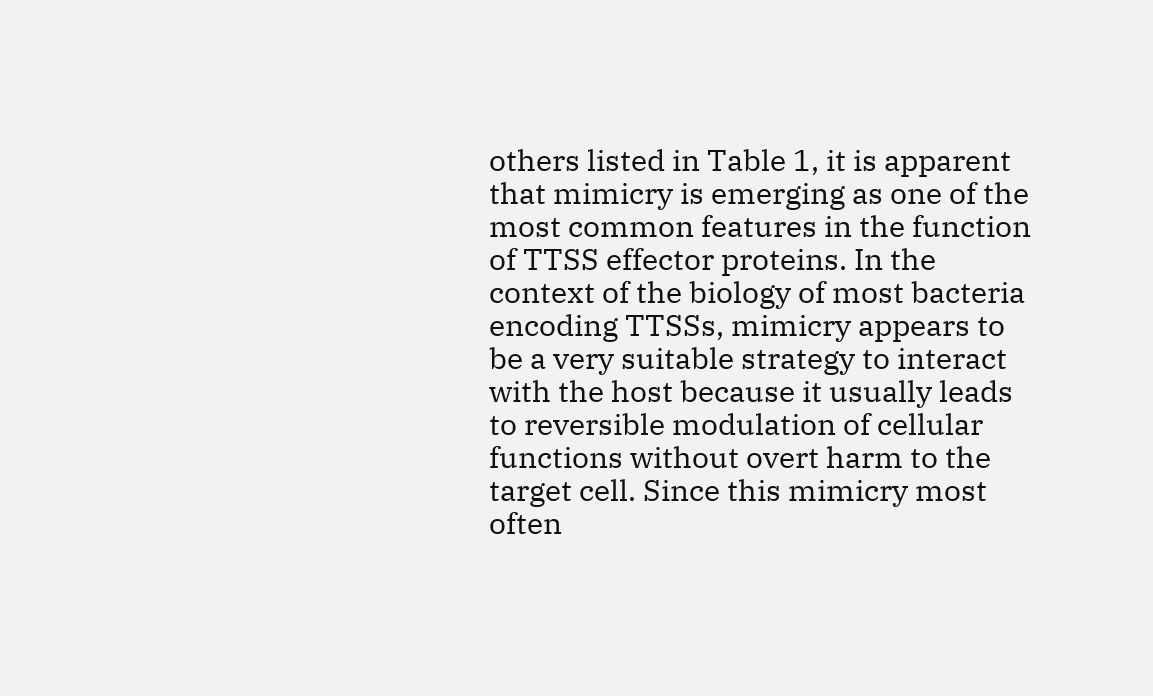others listed in Table 1, it is apparent that mimicry is emerging as one of the most common features in the function of TTSS effector proteins. In the context of the biology of most bacteria encoding TTSSs, mimicry appears to be a very suitable strategy to interact with the host because it usually leads to reversible modulation of cellular functions without overt harm to the target cell. Since this mimicry most often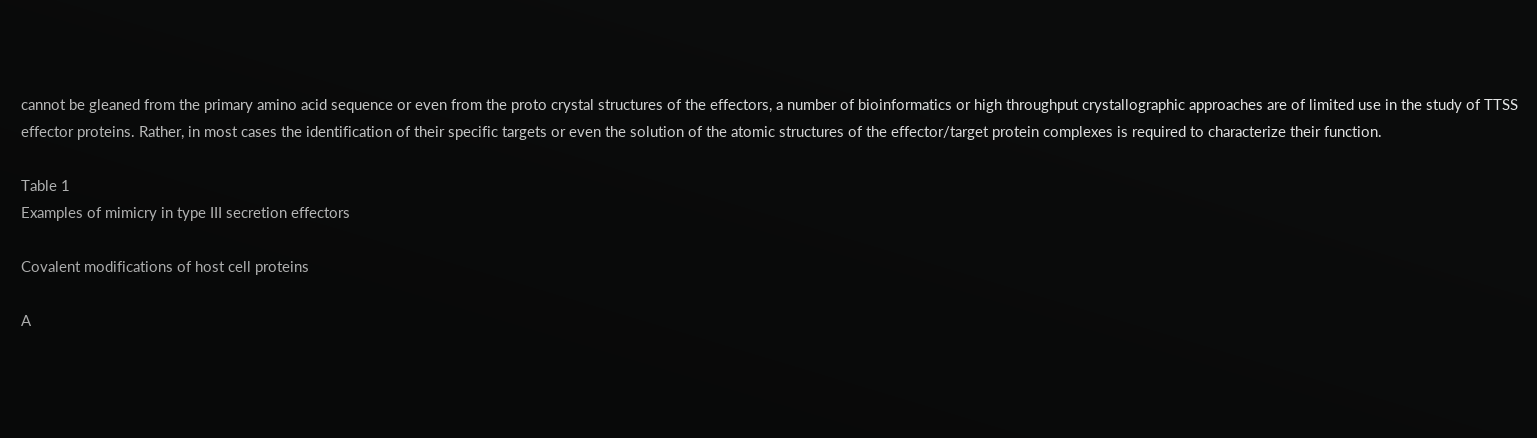cannot be gleaned from the primary amino acid sequence or even from the proto crystal structures of the effectors, a number of bioinformatics or high throughput crystallographic approaches are of limited use in the study of TTSS effector proteins. Rather, in most cases the identification of their specific targets or even the solution of the atomic structures of the effector/target protein complexes is required to characterize their function.

Table 1
Examples of mimicry in type III secretion effectors

Covalent modifications of host cell proteins

A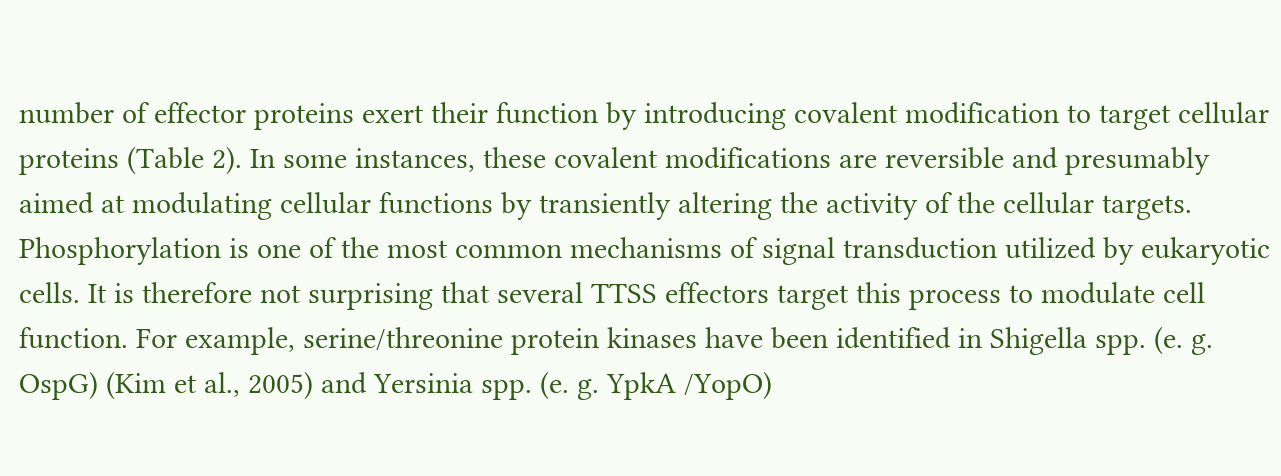number of effector proteins exert their function by introducing covalent modification to target cellular proteins (Table 2). In some instances, these covalent modifications are reversible and presumably aimed at modulating cellular functions by transiently altering the activity of the cellular targets. Phosphorylation is one of the most common mechanisms of signal transduction utilized by eukaryotic cells. It is therefore not surprising that several TTSS effectors target this process to modulate cell function. For example, serine/threonine protein kinases have been identified in Shigella spp. (e. g. OspG) (Kim et al., 2005) and Yersinia spp. (e. g. YpkA /YopO)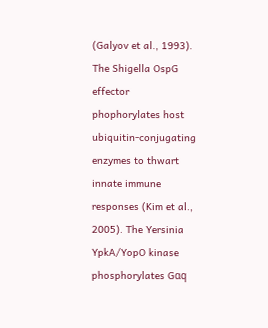(Galyov et al., 1993). The Shigella OspG effector phophorylates host ubiquitin-conjugating enzymes to thwart innate immune responses (Kim et al., 2005). The Yersinia YpkA/YopO kinase phosphorylates Gαq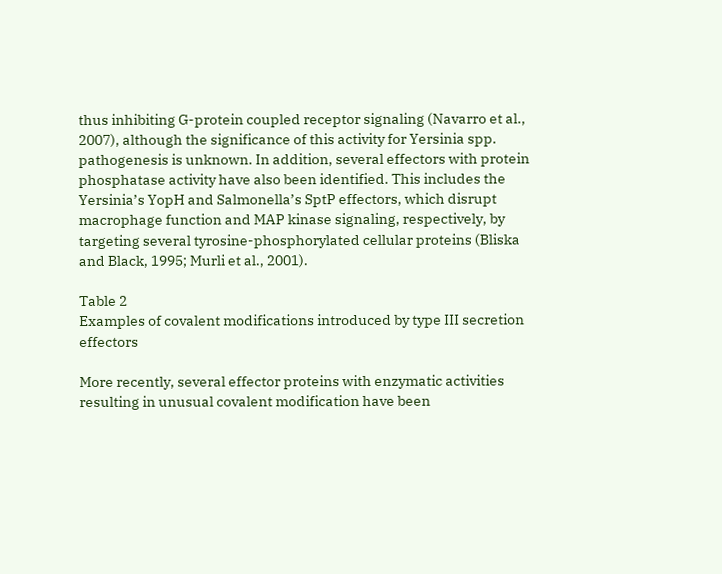thus inhibiting G-protein coupled receptor signaling (Navarro et al., 2007), although the significance of this activity for Yersinia spp. pathogenesis is unknown. In addition, several effectors with protein phosphatase activity have also been identified. This includes the Yersinia’s YopH and Salmonella’s SptP effectors, which disrupt macrophage function and MAP kinase signaling, respectively, by targeting several tyrosine-phosphorylated cellular proteins (Bliska and Black, 1995; Murli et al., 2001).

Table 2
Examples of covalent modifications introduced by type III secretion effectors

More recently, several effector proteins with enzymatic activities resulting in unusual covalent modification have been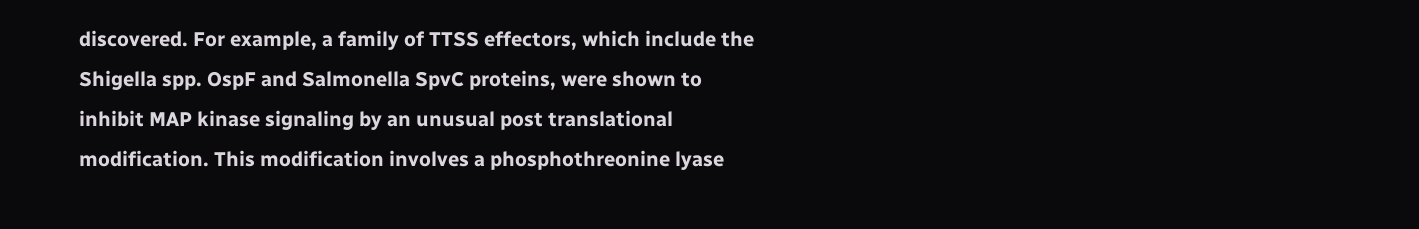discovered. For example, a family of TTSS effectors, which include the Shigella spp. OspF and Salmonella SpvC proteins, were shown to inhibit MAP kinase signaling by an unusual post translational modification. This modification involves a phosphothreonine lyase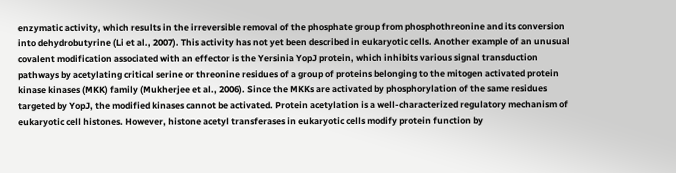enzymatic activity, which results in the irreversible removal of the phosphate group from phosphothreonine and its conversion into dehydrobutyrine (Li et al., 2007). This activity has not yet been described in eukaryotic cells. Another example of an unusual covalent modification associated with an effector is the Yersinia YopJ protein, which inhibits various signal transduction pathways by acetylating critical serine or threonine residues of a group of proteins belonging to the mitogen activated protein kinase kinases (MKK) family (Mukherjee et al., 2006). Since the MKKs are activated by phosphorylation of the same residues targeted by YopJ, the modified kinases cannot be activated. Protein acetylation is a well-characterized regulatory mechanism of eukaryotic cell histones. However, histone acetyl transferases in eukaryotic cells modify protein function by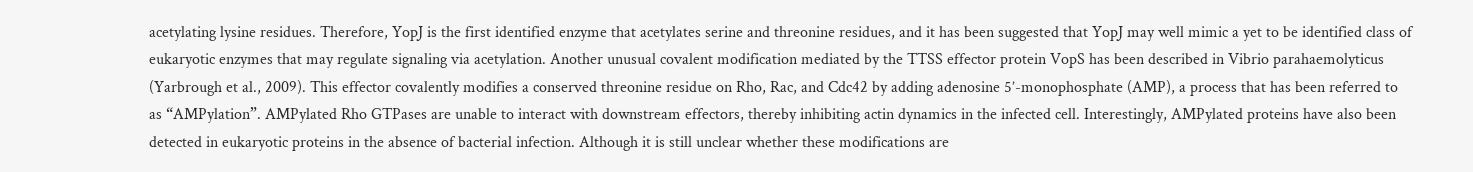acetylating lysine residues. Therefore, YopJ is the first identified enzyme that acetylates serine and threonine residues, and it has been suggested that YopJ may well mimic a yet to be identified class of eukaryotic enzymes that may regulate signaling via acetylation. Another unusual covalent modification mediated by the TTSS effector protein VopS has been described in Vibrio parahaemolyticus (Yarbrough et al., 2009). This effector covalently modifies a conserved threonine residue on Rho, Rac, and Cdc42 by adding adenosine 5’-monophosphate (AMP), a process that has been referred to as “AMPylation”. AMPylated Rho GTPases are unable to interact with downstream effectors, thereby inhibiting actin dynamics in the infected cell. Interestingly, AMPylated proteins have also been detected in eukaryotic proteins in the absence of bacterial infection. Although it is still unclear whether these modifications are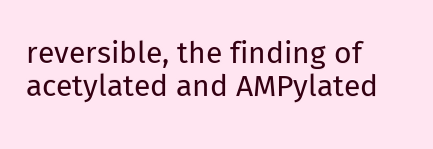reversible, the finding of acetylated and AMPylated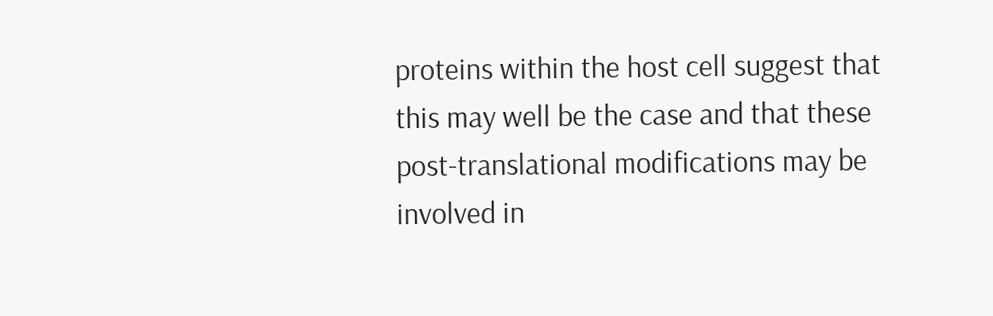proteins within the host cell suggest that this may well be the case and that these post-translational modifications may be involved in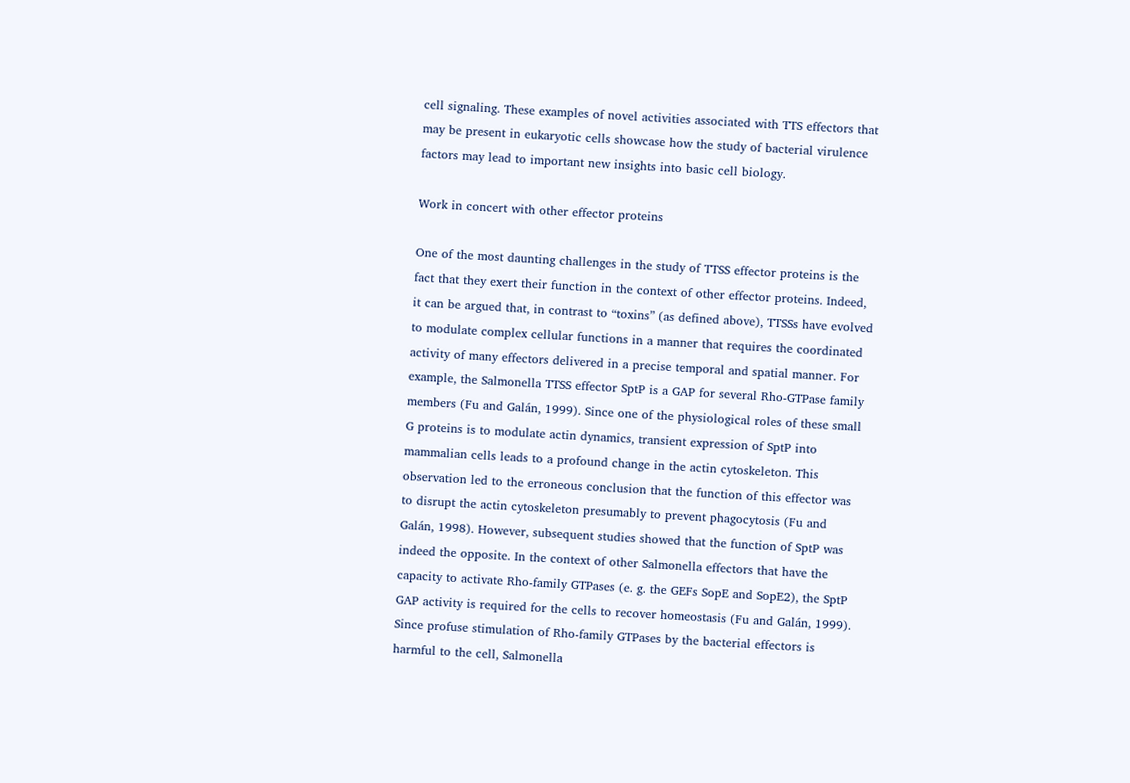cell signaling. These examples of novel activities associated with TTS effectors that may be present in eukaryotic cells showcase how the study of bacterial virulence factors may lead to important new insights into basic cell biology.

Work in concert with other effector proteins

One of the most daunting challenges in the study of TTSS effector proteins is the fact that they exert their function in the context of other effector proteins. Indeed, it can be argued that, in contrast to “toxins” (as defined above), TTSSs have evolved to modulate complex cellular functions in a manner that requires the coordinated activity of many effectors delivered in a precise temporal and spatial manner. For example, the Salmonella TTSS effector SptP is a GAP for several Rho-GTPase family members (Fu and Galán, 1999). Since one of the physiological roles of these small G proteins is to modulate actin dynamics, transient expression of SptP into mammalian cells leads to a profound change in the actin cytoskeleton. This observation led to the erroneous conclusion that the function of this effector was to disrupt the actin cytoskeleton presumably to prevent phagocytosis (Fu and Galán, 1998). However, subsequent studies showed that the function of SptP was indeed the opposite. In the context of other Salmonella effectors that have the capacity to activate Rho-family GTPases (e. g. the GEFs SopE and SopE2), the SptP GAP activity is required for the cells to recover homeostasis (Fu and Galán, 1999). Since profuse stimulation of Rho-family GTPases by the bacterial effectors is harmful to the cell, Salmonella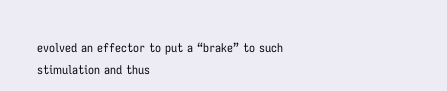evolved an effector to put a “brake” to such stimulation and thus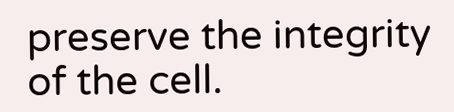preserve the integrity of the cell.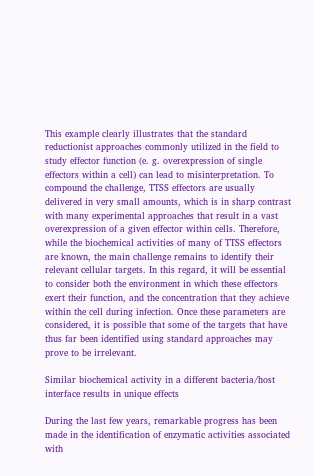This example clearly illustrates that the standard reductionist approaches commonly utilized in the field to study effector function (e. g. overexpression of single effectors within a cell) can lead to misinterpretation. To compound the challenge, TTSS effectors are usually delivered in very small amounts, which is in sharp contrast with many experimental approaches that result in a vast overexpression of a given effector within cells. Therefore, while the biochemical activities of many of TTSS effectors are known, the main challenge remains to identify their relevant cellular targets. In this regard, it will be essential to consider both the environment in which these effectors exert their function, and the concentration that they achieve within the cell during infection. Once these parameters are considered, it is possible that some of the targets that have thus far been identified using standard approaches may prove to be irrelevant.

Similar biochemical activity in a different bacteria/host interface results in unique effects

During the last few years, remarkable progress has been made in the identification of enzymatic activities associated with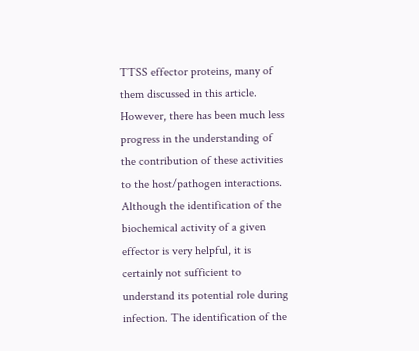TTSS effector proteins, many of them discussed in this article. However, there has been much less progress in the understanding of the contribution of these activities to the host/pathogen interactions. Although the identification of the biochemical activity of a given effector is very helpful, it is certainly not sufficient to understand its potential role during infection. The identification of the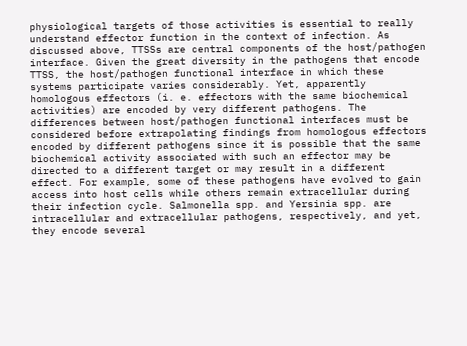physiological targets of those activities is essential to really understand effector function in the context of infection. As discussed above, TTSSs are central components of the host/pathogen interface. Given the great diversity in the pathogens that encode TTSS, the host/pathogen functional interface in which these systems participate varies considerably. Yet, apparently homologous effectors (i. e. effectors with the same biochemical activities) are encoded by very different pathogens. The differences between host/pathogen functional interfaces must be considered before extrapolating findings from homologous effectors encoded by different pathogens since it is possible that the same biochemical activity associated with such an effector may be directed to a different target or may result in a different effect. For example, some of these pathogens have evolved to gain access into host cells while others remain extracellular during their infection cycle. Salmonella spp. and Yersinia spp. are intracellular and extracellular pathogens, respectively, and yet, they encode several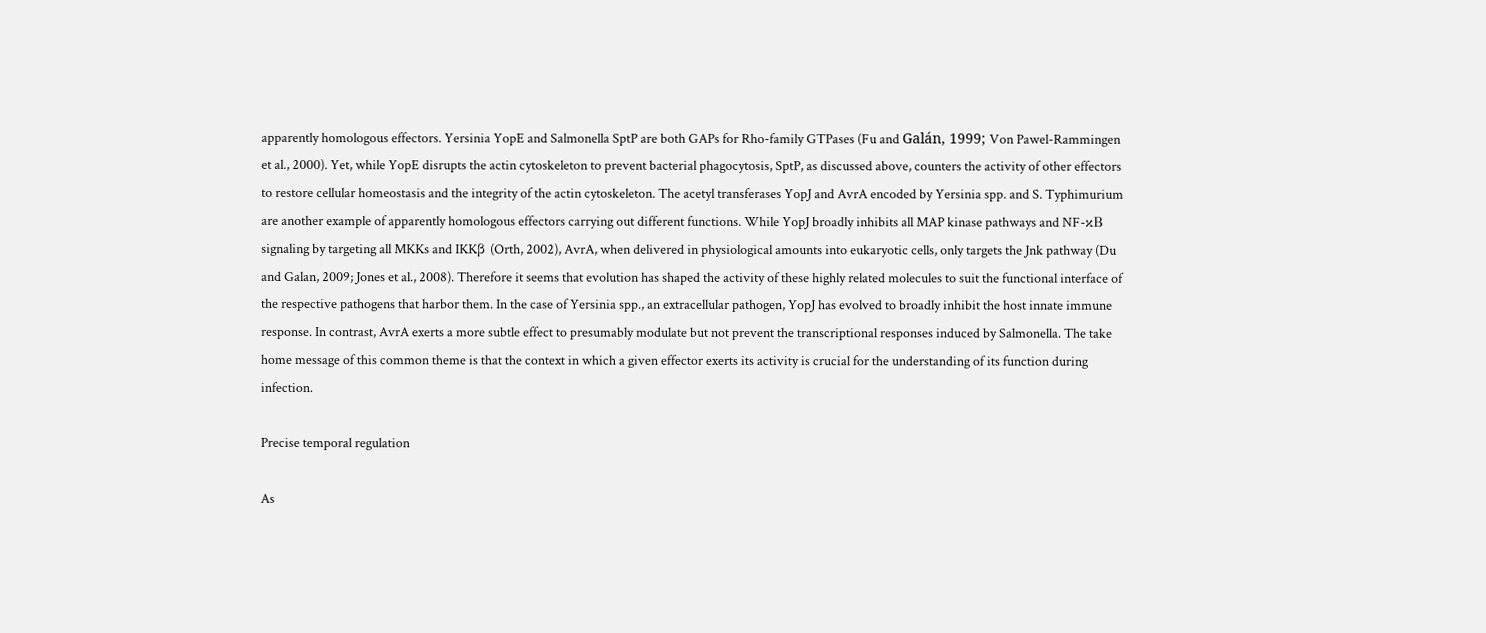apparently homologous effectors. Yersinia YopE and Salmonella SptP are both GAPs for Rho-family GTPases (Fu and Galán, 1999; Von Pawel-Rammingen et al., 2000). Yet, while YopE disrupts the actin cytoskeleton to prevent bacterial phagocytosis, SptP, as discussed above, counters the activity of other effectors to restore cellular homeostasis and the integrity of the actin cytoskeleton. The acetyl transferases YopJ and AvrA encoded by Yersinia spp. and S. Typhimurium are another example of apparently homologous effectors carrying out different functions. While YopJ broadly inhibits all MAP kinase pathways and NF-κB signaling by targeting all MKKs and IKKβ (Orth, 2002), AvrA, when delivered in physiological amounts into eukaryotic cells, only targets the Jnk pathway (Du and Galan, 2009; Jones et al., 2008). Therefore it seems that evolution has shaped the activity of these highly related molecules to suit the functional interface of the respective pathogens that harbor them. In the case of Yersinia spp., an extracellular pathogen, YopJ has evolved to broadly inhibit the host innate immune response. In contrast, AvrA exerts a more subtle effect to presumably modulate but not prevent the transcriptional responses induced by Salmonella. The take home message of this common theme is that the context in which a given effector exerts its activity is crucial for the understanding of its function during infection.

Precise temporal regulation

As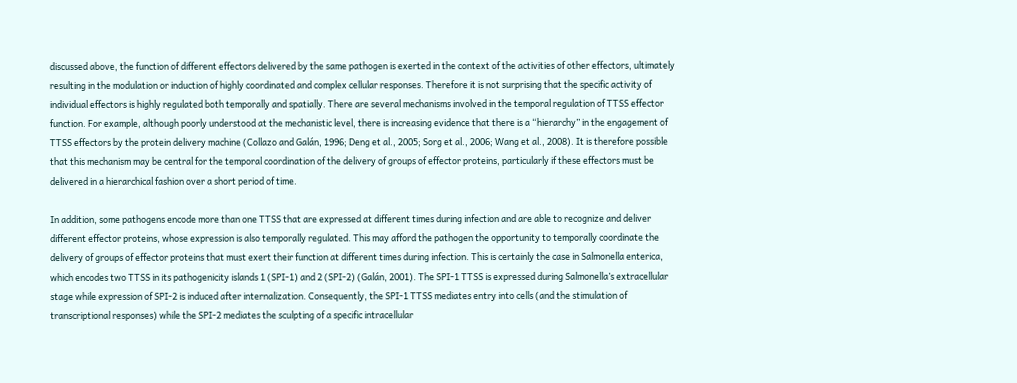discussed above, the function of different effectors delivered by the same pathogen is exerted in the context of the activities of other effectors, ultimately resulting in the modulation or induction of highly coordinated and complex cellular responses. Therefore it is not surprising that the specific activity of individual effectors is highly regulated both temporally and spatially. There are several mechanisms involved in the temporal regulation of TTSS effector function. For example, although poorly understood at the mechanistic level, there is increasing evidence that there is a “hierarchy” in the engagement of TTSS effectors by the protein delivery machine (Collazo and Galán, 1996; Deng et al., 2005; Sorg et al., 2006; Wang et al., 2008). It is therefore possible that this mechanism may be central for the temporal coordination of the delivery of groups of effector proteins, particularly if these effectors must be delivered in a hierarchical fashion over a short period of time.

In addition, some pathogens encode more than one TTSS that are expressed at different times during infection and are able to recognize and deliver different effector proteins, whose expression is also temporally regulated. This may afford the pathogen the opportunity to temporally coordinate the delivery of groups of effector proteins that must exert their function at different times during infection. This is certainly the case in Salmonella enterica, which encodes two TTSS in its pathogenicity islands 1 (SPI-1) and 2 (SPI-2) (Galán, 2001). The SPI-1 TTSS is expressed during Salmonella’s extracellular stage while expression of SPI-2 is induced after internalization. Consequently, the SPI-1 TTSS mediates entry into cells (and the stimulation of transcriptional responses) while the SPI-2 mediates the sculpting of a specific intracellular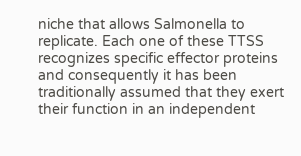niche that allows Salmonella to replicate. Each one of these TTSS recognizes specific effector proteins and consequently it has been traditionally assumed that they exert their function in an independent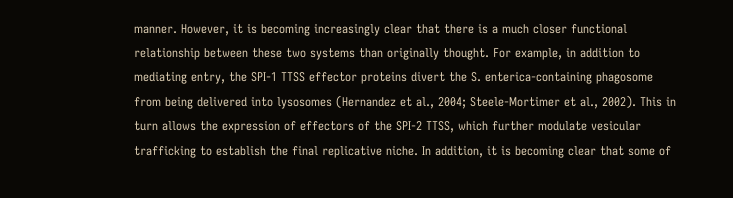manner. However, it is becoming increasingly clear that there is a much closer functional relationship between these two systems than originally thought. For example, in addition to mediating entry, the SPI-1 TTSS effector proteins divert the S. enterica-containing phagosome from being delivered into lysosomes (Hernandez et al., 2004; Steele-Mortimer et al., 2002). This in turn allows the expression of effectors of the SPI-2 TTSS, which further modulate vesicular trafficking to establish the final replicative niche. In addition, it is becoming clear that some of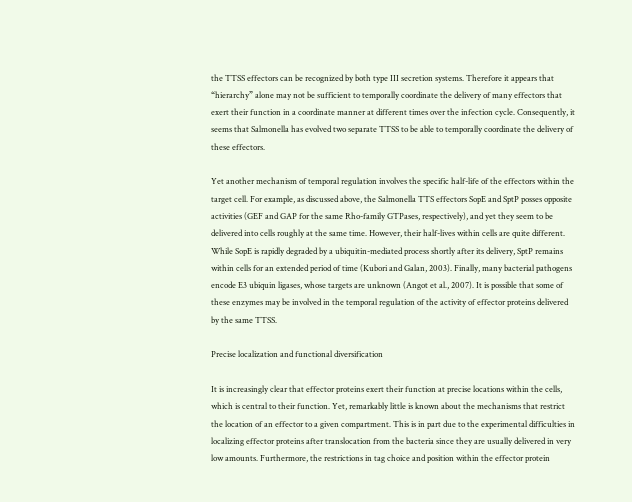the TTSS effectors can be recognized by both type III secretion systems. Therefore it appears that “hierarchy” alone may not be sufficient to temporally coordinate the delivery of many effectors that exert their function in a coordinate manner at different times over the infection cycle. Consequently, it seems that Salmonella has evolved two separate TTSS to be able to temporally coordinate the delivery of these effectors.

Yet another mechanism of temporal regulation involves the specific half-life of the effectors within the target cell. For example, as discussed above, the Salmonella TTS effectors SopE and SptP posses opposite activities (GEF and GAP for the same Rho-family GTPases, respectively), and yet they seem to be delivered into cells roughly at the same time. However, their half-lives within cells are quite different. While SopE is rapidly degraded by a ubiquitin-mediated process shortly after its delivery, SptP remains within cells for an extended period of time (Kubori and Galan, 2003). Finally, many bacterial pathogens encode E3 ubiquin ligases, whose targets are unknown (Angot et al., 2007). It is possible that some of these enzymes may be involved in the temporal regulation of the activity of effector proteins delivered by the same TTSS.

Precise localization and functional diversification

It is increasingly clear that effector proteins exert their function at precise locations within the cells, which is central to their function. Yet, remarkably little is known about the mechanisms that restrict the location of an effector to a given compartment. This is in part due to the experimental difficulties in localizing effector proteins after translocation from the bacteria since they are usually delivered in very low amounts. Furthermore, the restrictions in tag choice and position within the effector protein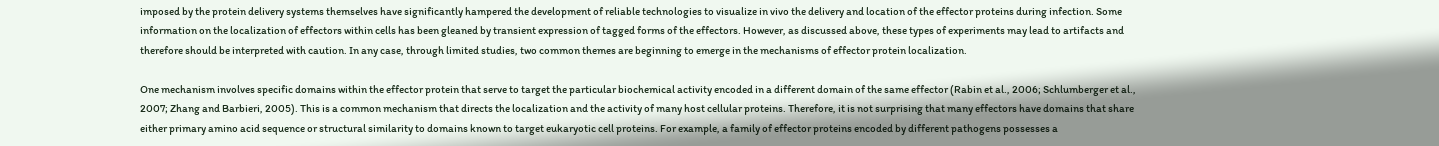imposed by the protein delivery systems themselves have significantly hampered the development of reliable technologies to visualize in vivo the delivery and location of the effector proteins during infection. Some information on the localization of effectors within cells has been gleaned by transient expression of tagged forms of the effectors. However, as discussed above, these types of experiments may lead to artifacts and therefore should be interpreted with caution. In any case, through limited studies, two common themes are beginning to emerge in the mechanisms of effector protein localization.

One mechanism involves specific domains within the effector protein that serve to target the particular biochemical activity encoded in a different domain of the same effector (Rabin et al., 2006; Schlumberger et al., 2007; Zhang and Barbieri, 2005). This is a common mechanism that directs the localization and the activity of many host cellular proteins. Therefore, it is not surprising that many effectors have domains that share either primary amino acid sequence or structural similarity to domains known to target eukaryotic cell proteins. For example, a family of effector proteins encoded by different pathogens possesses a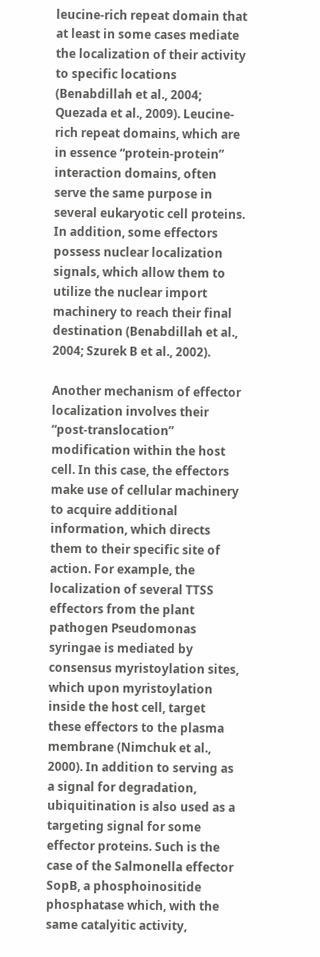leucine-rich repeat domain that at least in some cases mediate the localization of their activity to specific locations (Benabdillah et al., 2004; Quezada et al., 2009). Leucine-rich repeat domains, which are in essence “protein-protein” interaction domains, often serve the same purpose in several eukaryotic cell proteins. In addition, some effectors possess nuclear localization signals, which allow them to utilize the nuclear import machinery to reach their final destination (Benabdillah et al., 2004; Szurek B et al., 2002).

Another mechanism of effector localization involves their “post-translocation” modification within the host cell. In this case, the effectors make use of cellular machinery to acquire additional information, which directs them to their specific site of action. For example, the localization of several TTSS effectors from the plant pathogen Pseudomonas syringae is mediated by consensus myristoylation sites, which upon myristoylation inside the host cell, target these effectors to the plasma membrane (Nimchuk et al., 2000). In addition to serving as a signal for degradation, ubiquitination is also used as a targeting signal for some effector proteins. Such is the case of the Salmonella effector SopB, a phosphoinositide phosphatase which, with the same catalyitic activity,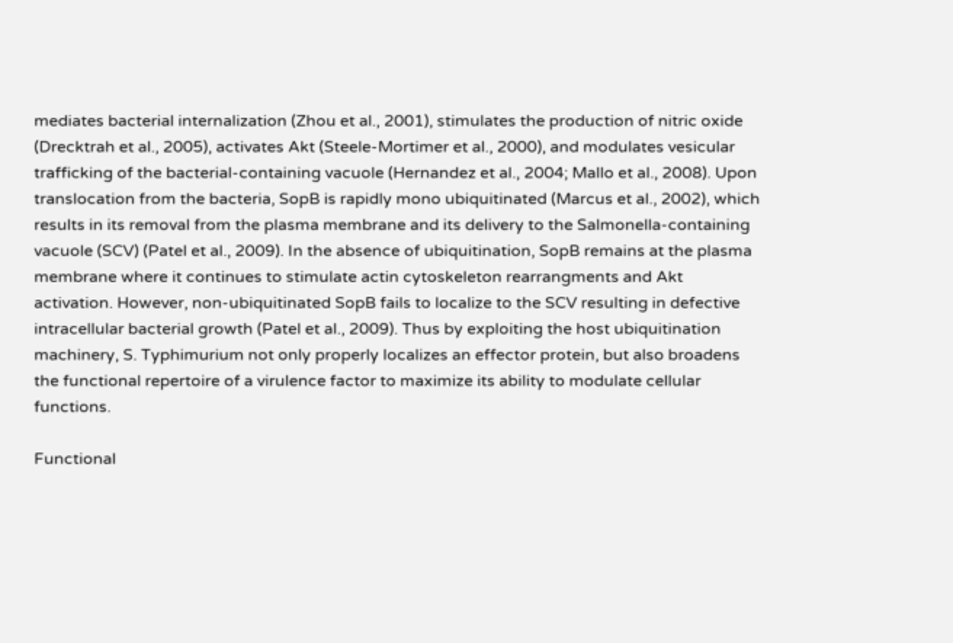mediates bacterial internalization (Zhou et al., 2001), stimulates the production of nitric oxide (Drecktrah et al., 2005), activates Akt (Steele-Mortimer et al., 2000), and modulates vesicular trafficking of the bacterial-containing vacuole (Hernandez et al., 2004; Mallo et al., 2008). Upon translocation from the bacteria, SopB is rapidly mono ubiquitinated (Marcus et al., 2002), which results in its removal from the plasma membrane and its delivery to the Salmonella-containing vacuole (SCV) (Patel et al., 2009). In the absence of ubiquitination, SopB remains at the plasma membrane where it continues to stimulate actin cytoskeleton rearrangments and Akt activation. However, non-ubiquitinated SopB fails to localize to the SCV resulting in defective intracellular bacterial growth (Patel et al., 2009). Thus by exploiting the host ubiquitination machinery, S. Typhimurium not only properly localizes an effector protein, but also broadens the functional repertoire of a virulence factor to maximize its ability to modulate cellular functions.

Functional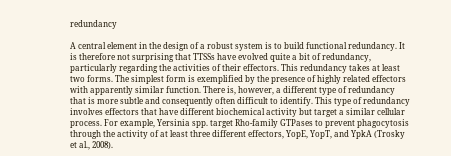redundancy

A central element in the design of a robust system is to build functional redundancy. It is therefore not surprising that TTSSs have evolved quite a bit of redundancy, particularly regarding the activities of their effectors. This redundancy takes at least two forms. The simplest form is exemplified by the presence of highly related effectors with apparently similar function. There is, however, a different type of redundancy that is more subtle and consequently often difficult to identify. This type of redundancy involves effectors that have different biochemical activity but target a similar cellular process. For example, Yersinia spp. target Rho-family GTPases to prevent phagocytosis through the activity of at least three different effectors, YopE, YopT, and YpkA (Trosky et al., 2008).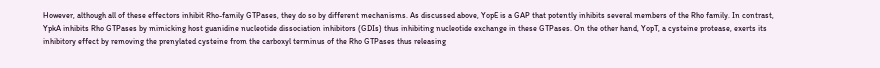However, although all of these effectors inhibit Rho-family GTPases, they do so by different mechanisms. As discussed above, YopE is a GAP that potently inhibits several members of the Rho family. In contrast, YpkA inhibits Rho GTPases by mimicking host guanidine nucleotide dissociation inhibitors (GDIs) thus inhibiting nucleotide exchange in these GTPases. On the other hand, YopT, a cysteine protease, exerts its inhibitory effect by removing the prenylated cysteine from the carboxyl terminus of the Rho GTPases thus releasing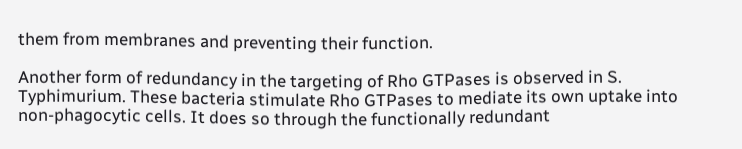them from membranes and preventing their function.

Another form of redundancy in the targeting of Rho GTPases is observed in S. Typhimurium. These bacteria stimulate Rho GTPases to mediate its own uptake into non-phagocytic cells. It does so through the functionally redundant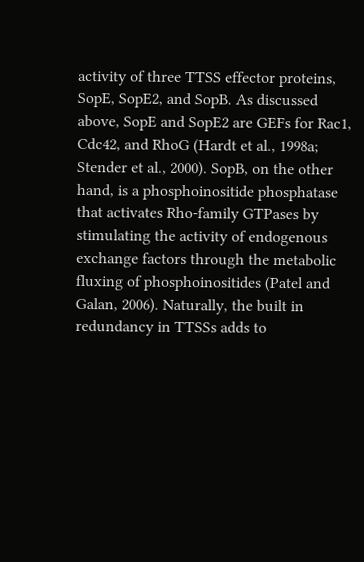activity of three TTSS effector proteins, SopE, SopE2, and SopB. As discussed above, SopE and SopE2 are GEFs for Rac1, Cdc42, and RhoG (Hardt et al., 1998a; Stender et al., 2000). SopB, on the other hand, is a phosphoinositide phosphatase that activates Rho-family GTPases by stimulating the activity of endogenous exchange factors through the metabolic fluxing of phosphoinositides (Patel and Galan, 2006). Naturally, the built in redundancy in TTSSs adds to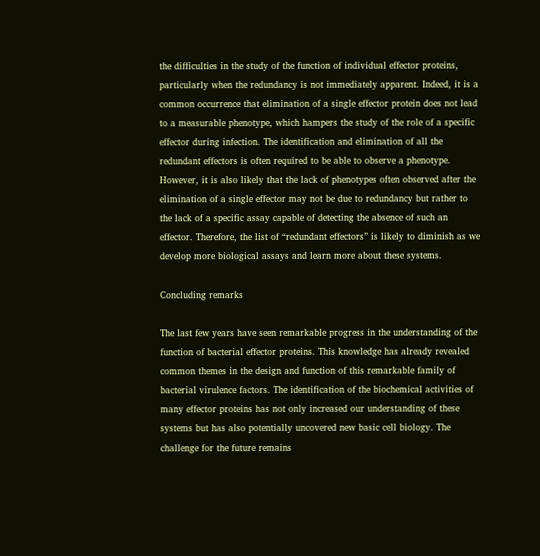the difficulties in the study of the function of individual effector proteins, particularly when the redundancy is not immediately apparent. Indeed, it is a common occurrence that elimination of a single effector protein does not lead to a measurable phenotype, which hampers the study of the role of a specific effector during infection. The identification and elimination of all the redundant effectors is often required to be able to observe a phenotype. However, it is also likely that the lack of phenotypes often observed after the elimination of a single effector may not be due to redundancy but rather to the lack of a specific assay capable of detecting the absence of such an effector. Therefore, the list of “redundant effectors” is likely to diminish as we develop more biological assays and learn more about these systems.

Concluding remarks

The last few years have seen remarkable progress in the understanding of the function of bacterial effector proteins. This knowledge has already revealed common themes in the design and function of this remarkable family of bacterial virulence factors. The identification of the biochemical activities of many effector proteins has not only increased our understanding of these systems but has also potentially uncovered new basic cell biology. The challenge for the future remains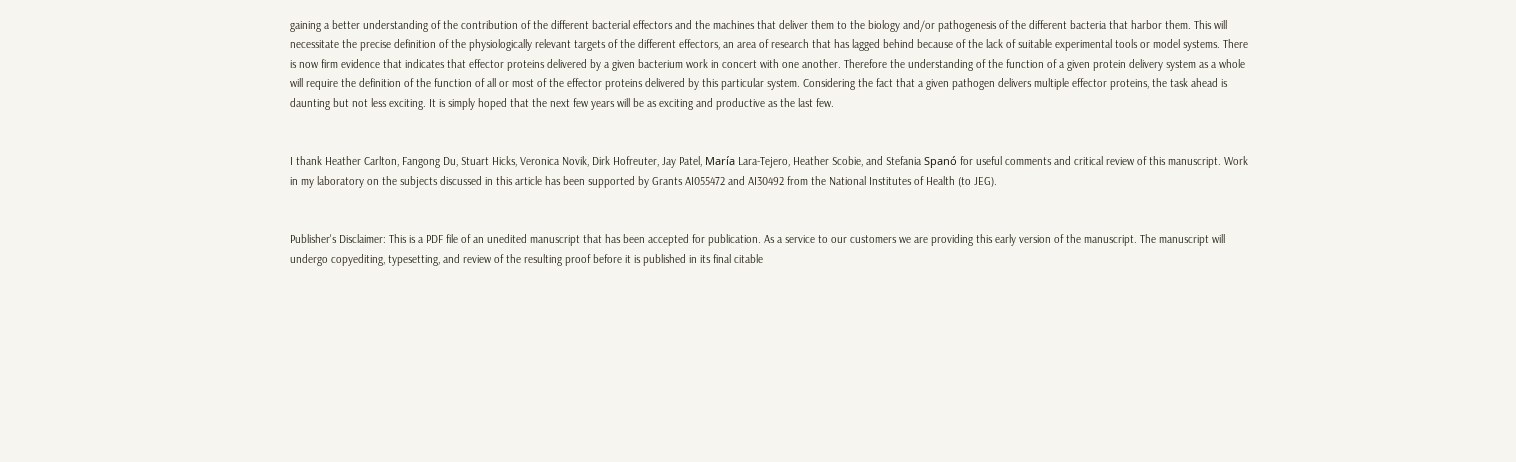gaining a better understanding of the contribution of the different bacterial effectors and the machines that deliver them to the biology and/or pathogenesis of the different bacteria that harbor them. This will necessitate the precise definition of the physiologically relevant targets of the different effectors, an area of research that has lagged behind because of the lack of suitable experimental tools or model systems. There is now firm evidence that indicates that effector proteins delivered by a given bacterium work in concert with one another. Therefore the understanding of the function of a given protein delivery system as a whole will require the definition of the function of all or most of the effector proteins delivered by this particular system. Considering the fact that a given pathogen delivers multiple effector proteins, the task ahead is daunting but not less exciting. It is simply hoped that the next few years will be as exciting and productive as the last few.


I thank Heather Carlton, Fangong Du, Stuart Hicks, Veronica Novik, Dirk Hofreuter, Jay Patel, María Lara-Tejero, Heather Scobie, and Stefania Spanó for useful comments and critical review of this manuscript. Work in my laboratory on the subjects discussed in this article has been supported by Grants AI055472 and AI30492 from the National Institutes of Health (to JEG).


Publisher's Disclaimer: This is a PDF file of an unedited manuscript that has been accepted for publication. As a service to our customers we are providing this early version of the manuscript. The manuscript will undergo copyediting, typesetting, and review of the resulting proof before it is published in its final citable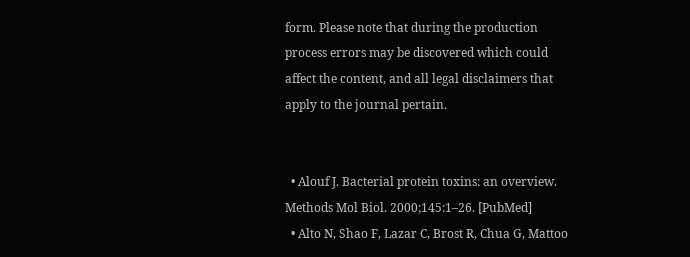form. Please note that during the production process errors may be discovered which could affect the content, and all legal disclaimers that apply to the journal pertain.


  • Alouf J. Bacterial protein toxins: an overview. Methods Mol Biol. 2000;145:1–26. [PubMed]
  • Alto N, Shao F, Lazar C, Brost R, Chua G, Mattoo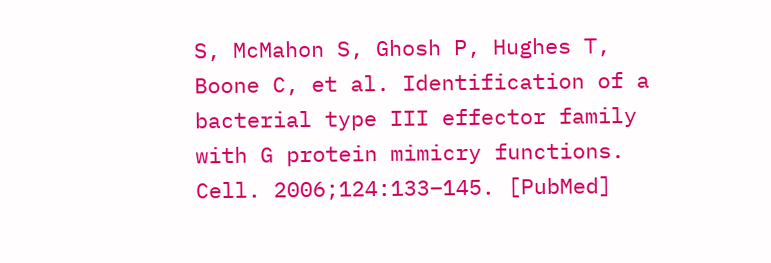S, McMahon S, Ghosh P, Hughes T, Boone C, et al. Identification of a bacterial type III effector family with G protein mimicry functions. Cell. 2006;124:133–145. [PubMed]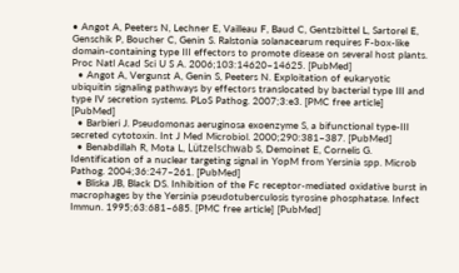• Angot A, Peeters N, Lechner E, Vailleau F, Baud C, Gentzbittel L, Sartorel E, Genschik P, Boucher C, Genin S. Ralstonia solanacearum requires F-box-like domain-containing type III effectors to promote disease on several host plants. Proc Natl Acad Sci U S A. 2006;103:14620–14625. [PubMed]
  • Angot A, Vergunst A, Genin S, Peeters N. Exploitation of eukaryotic ubiquitin signaling pathways by effectors translocated by bacterial type III and type IV secretion systems. PLoS Pathog. 2007;3:e3. [PMC free article] [PubMed]
  • Barbieri J. Pseudomonas aeruginosa exoenzyme S, a bifunctional type-III secreted cytotoxin. Int J Med Microbiol. 2000;290:381–387. [PubMed]
  • Benabdillah R, Mota L, Lützelschwab S, Demoinet E, Cornelis G. Identification of a nuclear targeting signal in YopM from Yersinia spp. Microb Pathog. 2004;36:247–261. [PubMed]
  • Bliska JB, Black DS. Inhibition of the Fc receptor-mediated oxidative burst in macrophages by the Yersinia pseudotuberculosis tyrosine phosphatase. Infect Immun. 1995;63:681–685. [PMC free article] [PubMed]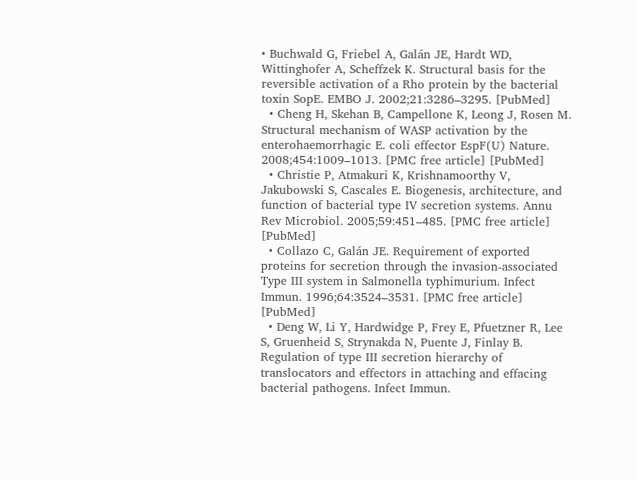• Buchwald G, Friebel A, Galán JE, Hardt WD, Wittinghofer A, Scheffzek K. Structural basis for the reversible activation of a Rho protein by the bacterial toxin SopE. EMBO J. 2002;21:3286–3295. [PubMed]
  • Cheng H, Skehan B, Campellone K, Leong J, Rosen M. Structural mechanism of WASP activation by the enterohaemorrhagic E. coli effector EspF(U) Nature. 2008;454:1009–1013. [PMC free article] [PubMed]
  • Christie P, Atmakuri K, Krishnamoorthy V, Jakubowski S, Cascales E. Biogenesis, architecture, and function of bacterial type IV secretion systems. Annu Rev Microbiol. 2005;59:451–485. [PMC free article] [PubMed]
  • Collazo C, Galán JE. Requirement of exported proteins for secretion through the invasion-associated Type III system in Salmonella typhimurium. Infect Immun. 1996;64:3524–3531. [PMC free article] [PubMed]
  • Deng W, Li Y, Hardwidge P, Frey E, Pfuetzner R, Lee S, Gruenheid S, Strynakda N, Puente J, Finlay B. Regulation of type III secretion hierarchy of translocators and effectors in attaching and effacing bacterial pathogens. Infect Immun.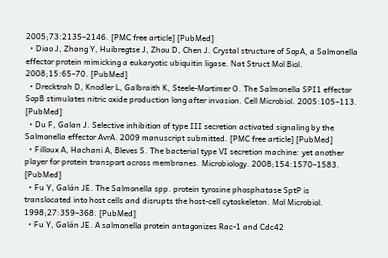2005;73:2135–2146. [PMC free article] [PubMed]
  • Diao J, Zhang Y, Huibregtse J, Zhou D, Chen J. Crystal structure of SopA, a Salmonella effector protein mimicking a eukaryotic ubiquitin ligase. Nat Struct Mol Biol. 2008;15:65–70. [PubMed]
  • Drecktrah D, Knodler L, Galbraith K, Steele-Mortimer O. The Salmonella SPI1 effector SopB stimulates nitric oxide production long after invasion. Cell Microbiol. 2005:105–113. [PubMed]
  • Du F, Galan J. Selective inhibition of type III secretion activated signaling by the Salmonella effector AvrA. 2009 manuscript submitted. [PMC free article] [PubMed]
  • Filloux A, Hachani A, Bleves S. The bacterial type VI secretion machine: yet another player for protein transport across membranes. Microbiology. 2008;154:1570–1583. [PubMed]
  • Fu Y, Galán JE. The Salmonella spp. protein tyrosine phosphatase SptP is translocated into host cells and disrupts the host-cell cytoskeleton. Mol Microbiol. 1998;27:359–368. [PubMed]
  • Fu Y, Galán JE. A salmonella protein antagonizes Rac-1 and Cdc42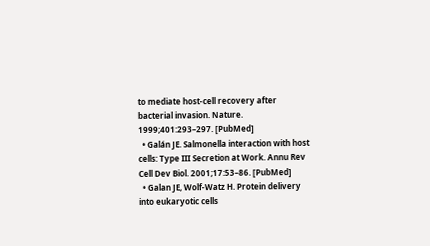to mediate host-cell recovery after bacterial invasion. Nature. 1999;401:293–297. [PubMed]
  • Galán JE. Salmonella interaction with host cells: Type III Secretion at Work. Annu Rev Cell Dev Biol. 2001;17:53–86. [PubMed]
  • Galan JE, Wolf-Watz H. Protein delivery into eukaryotic cells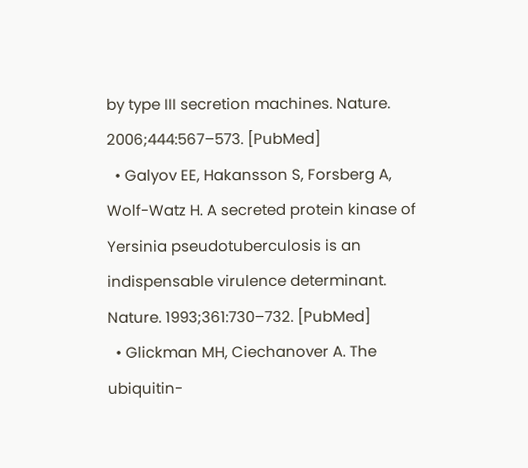by type III secretion machines. Nature. 2006;444:567–573. [PubMed]
  • Galyov EE, Hakansson S, Forsberg A, Wolf-Watz H. A secreted protein kinase of Yersinia pseudotuberculosis is an indispensable virulence determinant. Nature. 1993;361:730–732. [PubMed]
  • Glickman MH, Ciechanover A. The ubiquitin-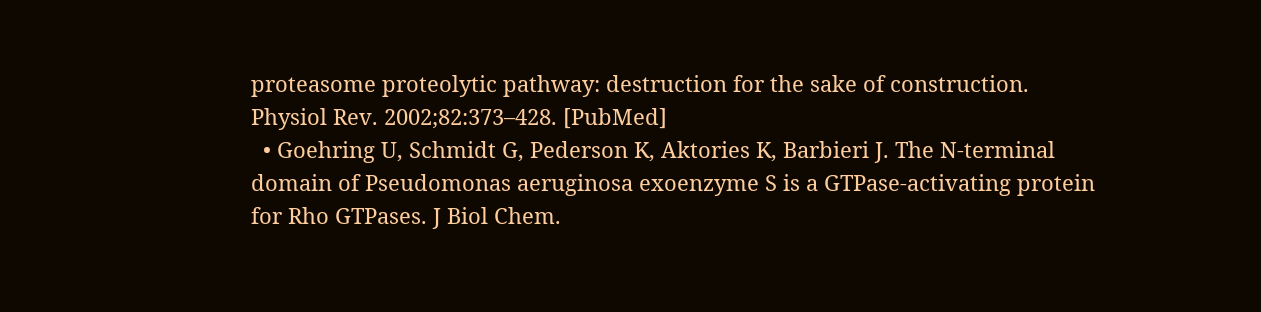proteasome proteolytic pathway: destruction for the sake of construction. Physiol Rev. 2002;82:373–428. [PubMed]
  • Goehring U, Schmidt G, Pederson K, Aktories K, Barbieri J. The N-terminal domain of Pseudomonas aeruginosa exoenzyme S is a GTPase-activating protein for Rho GTPases. J Biol Chem.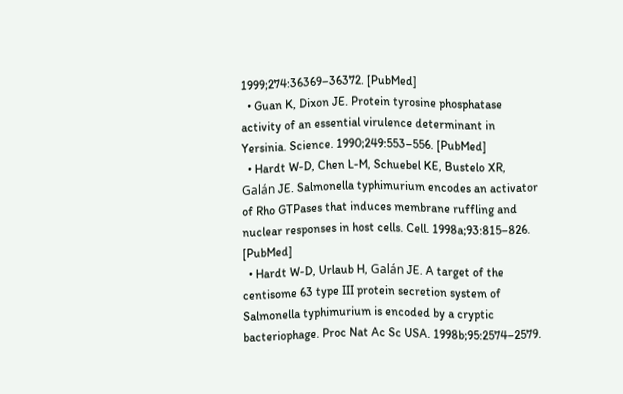1999;274:36369–36372. [PubMed]
  • Guan K, Dixon JE. Protein tyrosine phosphatase activity of an essential virulence determinant in Yersinia. Science. 1990;249:553–556. [PubMed]
  • Hardt W-D, Chen L-M, Schuebel KE, Bustelo XR, Galán JE. Salmonella typhimurium encodes an activator of Rho GTPases that induces membrane ruffling and nuclear responses in host cells. Cell. 1998a;93:815–826. [PubMed]
  • Hardt W-D, Urlaub H, Galán JE. A target of the centisome 63 type III protein secretion system of Salmonella typhimurium is encoded by a cryptic bacteriophage. Proc Nat Ac Sc USA. 1998b;95:2574–2579.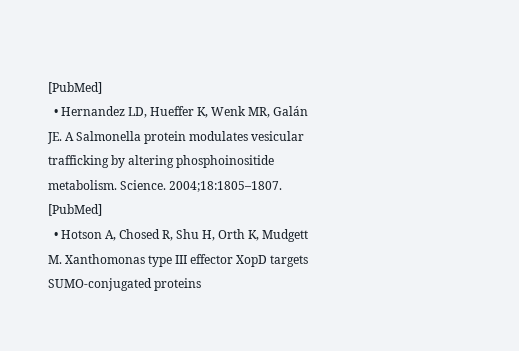[PubMed]
  • Hernandez LD, Hueffer K, Wenk MR, Galán JE. A Salmonella protein modulates vesicular trafficking by altering phosphoinositide metabolism. Science. 2004;18:1805–1807. [PubMed]
  • Hotson A, Chosed R, Shu H, Orth K, Mudgett M. Xanthomonas type III effector XopD targets SUMO-conjugated proteins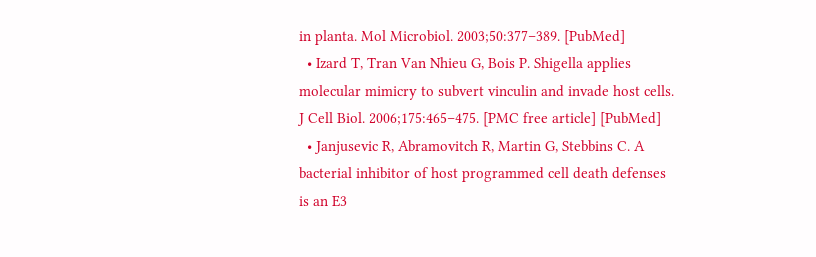in planta. Mol Microbiol. 2003;50:377–389. [PubMed]
  • Izard T, Tran Van Nhieu G, Bois P. Shigella applies molecular mimicry to subvert vinculin and invade host cells. J Cell Biol. 2006;175:465–475. [PMC free article] [PubMed]
  • Janjusevic R, Abramovitch R, Martin G, Stebbins C. A bacterial inhibitor of host programmed cell death defenses is an E3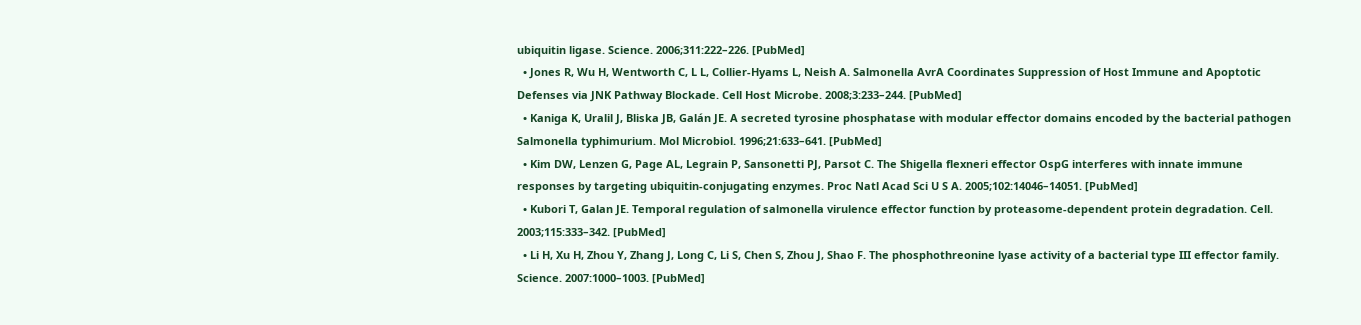ubiquitin ligase. Science. 2006;311:222–226. [PubMed]
  • Jones R, Wu H, Wentworth C, L L, Collier-Hyams L, Neish A. Salmonella AvrA Coordinates Suppression of Host Immune and Apoptotic Defenses via JNK Pathway Blockade. Cell Host Microbe. 2008;3:233–244. [PubMed]
  • Kaniga K, Uralil J, Bliska JB, Galán JE. A secreted tyrosine phosphatase with modular effector domains encoded by the bacterial pathogen Salmonella typhimurium. Mol Microbiol. 1996;21:633–641. [PubMed]
  • Kim DW, Lenzen G, Page AL, Legrain P, Sansonetti PJ, Parsot C. The Shigella flexneri effector OspG interferes with innate immune responses by targeting ubiquitin-conjugating enzymes. Proc Natl Acad Sci U S A. 2005;102:14046–14051. [PubMed]
  • Kubori T, Galan JE. Temporal regulation of salmonella virulence effector function by proteasome-dependent protein degradation. Cell. 2003;115:333–342. [PubMed]
  • Li H, Xu H, Zhou Y, Zhang J, Long C, Li S, Chen S, Zhou J, Shao F. The phosphothreonine lyase activity of a bacterial type III effector family. Science. 2007:1000–1003. [PubMed]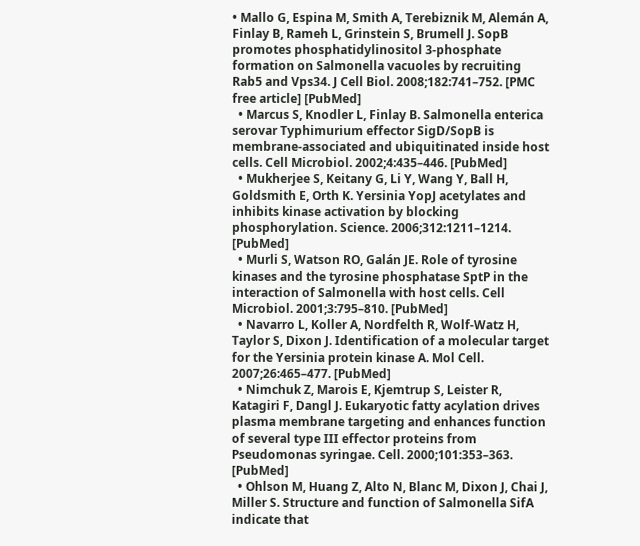• Mallo G, Espina M, Smith A, Terebiznik M, Alemán A, Finlay B, Rameh L, Grinstein S, Brumell J. SopB promotes phosphatidylinositol 3-phosphate formation on Salmonella vacuoles by recruiting Rab5 and Vps34. J Cell Biol. 2008;182:741–752. [PMC free article] [PubMed]
  • Marcus S, Knodler L, Finlay B. Salmonella enterica serovar Typhimurium effector SigD/SopB is membrane-associated and ubiquitinated inside host cells. Cell Microbiol. 2002;4:435–446. [PubMed]
  • Mukherjee S, Keitany G, Li Y, Wang Y, Ball H, Goldsmith E, Orth K. Yersinia YopJ acetylates and inhibits kinase activation by blocking phosphorylation. Science. 2006;312:1211–1214. [PubMed]
  • Murli S, Watson RO, Galán JE. Role of tyrosine kinases and the tyrosine phosphatase SptP in the interaction of Salmonella with host cells. Cell Microbiol. 2001;3:795–810. [PubMed]
  • Navarro L, Koller A, Nordfelth R, Wolf-Watz H, Taylor S, Dixon J. Identification of a molecular target for the Yersinia protein kinase A. Mol Cell. 2007;26:465–477. [PubMed]
  • Nimchuk Z, Marois E, Kjemtrup S, Leister R, Katagiri F, Dangl J. Eukaryotic fatty acylation drives plasma membrane targeting and enhances function of several type III effector proteins from Pseudomonas syringae. Cell. 2000;101:353–363. [PubMed]
  • Ohlson M, Huang Z, Alto N, Blanc M, Dixon J, Chai J, Miller S. Structure and function of Salmonella SifA indicate that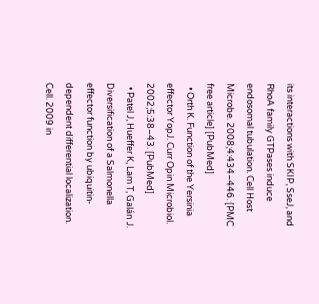its interactions with SKIP, SseJ, and RhoA family GTPases induce endosomal tubulation. Cell Host Microbe. 2008;4:434–446. [PMC free article] [PubMed]
  • Orth K. Function of the Yersinia effector YopJ. Curr Opin Microbiol. 2002;5:38–43. [PubMed]
  • Patel J, Hueffer K, Lam T, Galán J. Diversification of a Salmonella effector function by ubiquitin-dependent differential localization. Cell. 2009 in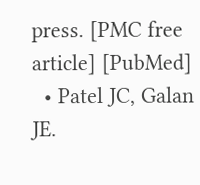press. [PMC free article] [PubMed]
  • Patel JC, Galan JE.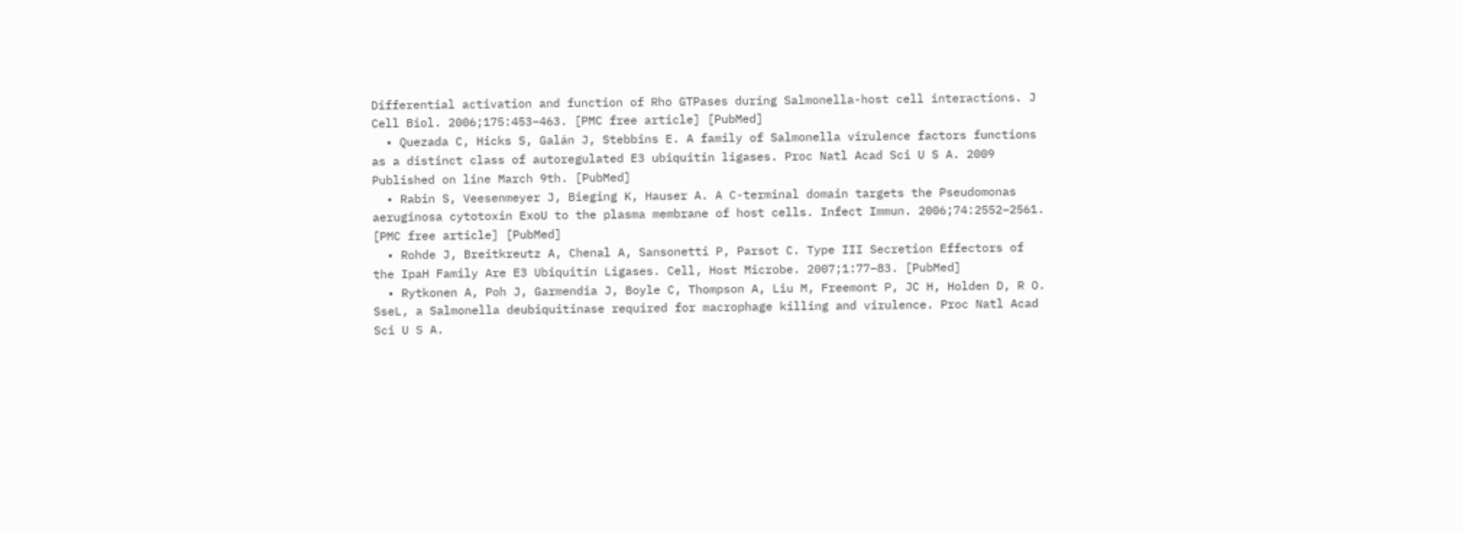Differential activation and function of Rho GTPases during Salmonella-host cell interactions. J Cell Biol. 2006;175:453–463. [PMC free article] [PubMed]
  • Quezada C, Hicks S, Galán J, Stebbins E. A family of Salmonella virulence factors functions as a distinct class of autoregulated E3 ubiquitin ligases. Proc Natl Acad Sci U S A. 2009 Published on line March 9th. [PubMed]
  • Rabin S, Veesenmeyer J, Bieging K, Hauser A. A C-terminal domain targets the Pseudomonas aeruginosa cytotoxin ExoU to the plasma membrane of host cells. Infect Immun. 2006;74:2552–2561. [PMC free article] [PubMed]
  • Rohde J, Breitkreutz A, Chenal A, Sansonetti P, Parsot C. Type III Secretion Effectors of the IpaH Family Are E3 Ubiquitin Ligases. Cell, Host Microbe. 2007;1:77–83. [PubMed]
  • Rytkonen A, Poh J, Garmendia J, Boyle C, Thompson A, Liu M, Freemont P, JC H, Holden D, R O. SseL, a Salmonella deubiquitinase required for macrophage killing and virulence. Proc Natl Acad Sci U S A.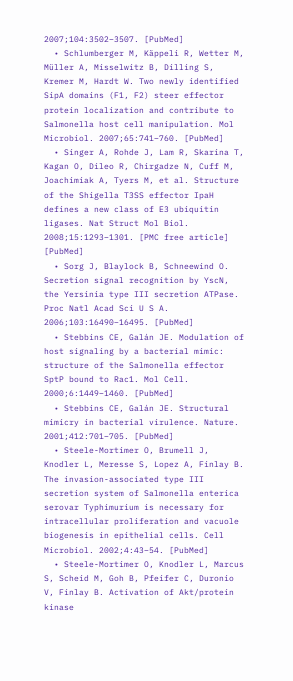2007;104:3502–3507. [PubMed]
  • Schlumberger M, Käppeli R, Wetter M, Müller A, Misselwitz B, Dilling S, Kremer M, Hardt W. Two newly identified SipA domains (F1, F2) steer effector protein localization and contribute to Salmonella host cell manipulation. Mol Microbiol. 2007;65:741–760. [PubMed]
  • Singer A, Rohde J, Lam R, Skarina T, Kagan O, Dileo R, Chirgadze N, Cuff M, Joachimiak A, Tyers M, et al. Structure of the Shigella T3SS effector IpaH defines a new class of E3 ubiquitin ligases. Nat Struct Mol Biol. 2008;15:1293–1301. [PMC free article] [PubMed]
  • Sorg J, Blaylock B, Schneewind O. Secretion signal recognition by YscN, the Yersinia type III secretion ATPase. Proc Natl Acad Sci U S A. 2006;103:16490–16495. [PubMed]
  • Stebbins CE, Galán JE. Modulation of host signaling by a bacterial mimic: structure of the Salmonella effector SptP bound to Rac1. Mol Cell. 2000;6:1449–1460. [PubMed]
  • Stebbins CE, Galán JE. Structural mimicry in bacterial virulence. Nature. 2001;412:701–705. [PubMed]
  • Steele-Mortimer O, Brumell J, Knodler L, Meresse S, Lopez A, Finlay B. The invasion-associated type III secretion system of Salmonella enterica serovar Typhimurium is necessary for intracellular proliferation and vacuole biogenesis in epithelial cells. Cell Microbiol. 2002;4:43–54. [PubMed]
  • Steele-Mortimer O, Knodler L, Marcus S, Scheid M, Goh B, Pfeifer C, Duronio V, Finlay B. Activation of Akt/protein kinase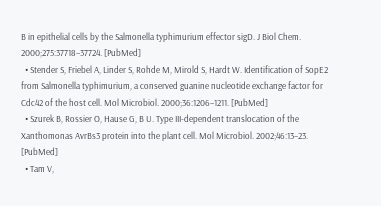B in epithelial cells by the Salmonella typhimurium effector sigD. J Biol Chem. 2000;275:37718–37724. [PubMed]
  • Stender S, Friebel A, Linder S, Rohde M, Mirold S, Hardt W. Identification of SopE2 from Salmonella typhimurium, a conserved guanine nucleotide exchange factor for Cdc42 of the host cell. Mol Microbiol. 2000;36:1206–1211. [PubMed]
  • Szurek B, Rossier O, Hause G, B U. Type III-dependent translocation of the Xanthomonas AvrBs3 protein into the plant cell. Mol Microbiol. 2002;46:13–23. [PubMed]
  • Tam V,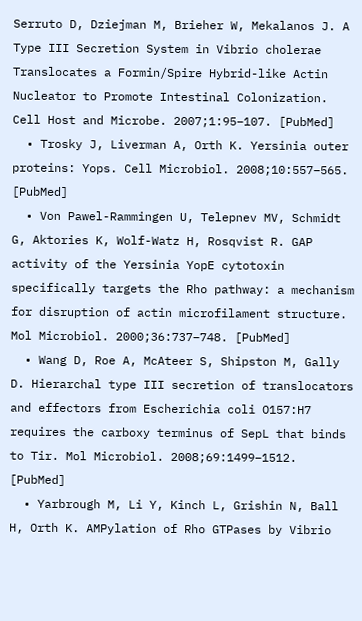Serruto D, Dziejman M, Brieher W, Mekalanos J. A Type III Secretion System in Vibrio cholerae Translocates a Formin/Spire Hybrid-like Actin Nucleator to Promote Intestinal Colonization. Cell Host and Microbe. 2007;1:95–107. [PubMed]
  • Trosky J, Liverman A, Orth K. Yersinia outer proteins: Yops. Cell Microbiol. 2008;10:557–565. [PubMed]
  • Von Pawel-Rammingen U, Telepnev MV, Schmidt G, Aktories K, Wolf-Watz H, Rosqvist R. GAP activity of the Yersinia YopE cytotoxin specifically targets the Rho pathway: a mechanism for disruption of actin microfilament structure. Mol Microbiol. 2000;36:737–748. [PubMed]
  • Wang D, Roe A, McAteer S, Shipston M, Gally D. Hierarchal type III secretion of translocators and effectors from Escherichia coli O157:H7 requires the carboxy terminus of SepL that binds to Tir. Mol Microbiol. 2008;69:1499–1512. [PubMed]
  • Yarbrough M, Li Y, Kinch L, Grishin N, Ball H, Orth K. AMPylation of Rho GTPases by Vibrio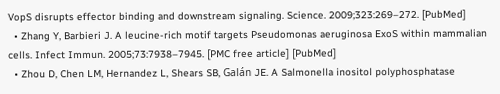VopS disrupts effector binding and downstream signaling. Science. 2009;323:269–272. [PubMed]
  • Zhang Y, Barbieri J. A leucine-rich motif targets Pseudomonas aeruginosa ExoS within mammalian cells. Infect Immun. 2005;73:7938–7945. [PMC free article] [PubMed]
  • Zhou D, Chen LM, Hernandez L, Shears SB, Galán JE. A Salmonella inositol polyphosphatase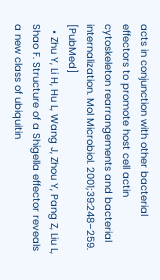acts in conjunction with other bacterial effectors to promote host cell actin cytoskeleton rearrangements and bacterial internalization. Mol Microbiol. 2001;39:248–259. [PubMed]
  • Zhu Y, Li H, Hu L, Wang J, Zhou Y, Pang Z, Liu L, Shao F. Structure of a Shigella effector reveals a new class of ubiquitin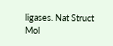ligases. Nat Struct Mol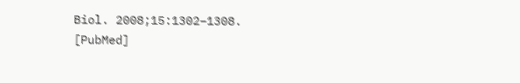Biol. 2008;15:1302–1308. [PubMed]